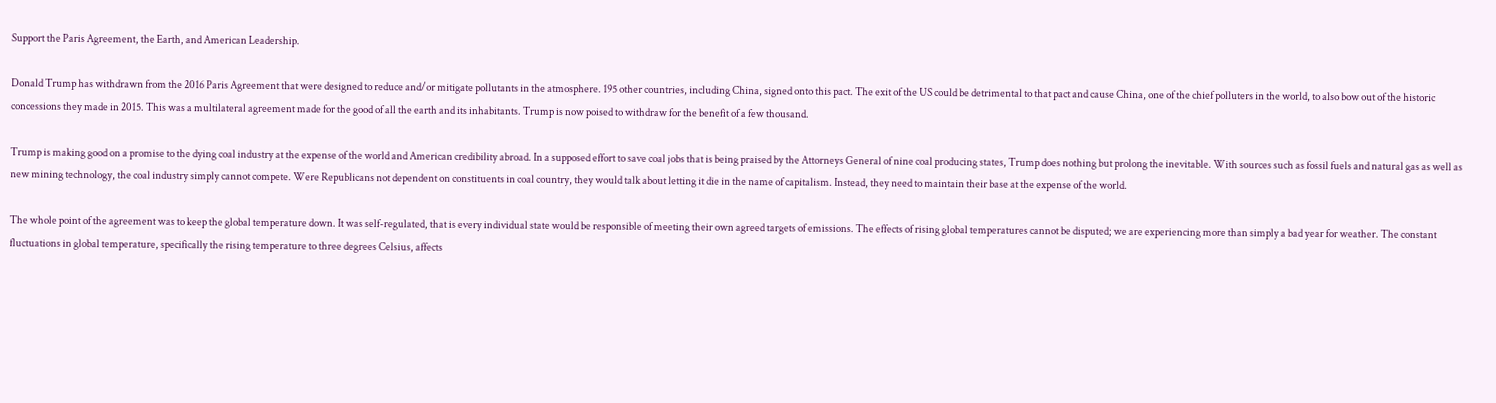Support the Paris Agreement, the Earth, and American Leadership.

Donald Trump has withdrawn from the 2016 Paris Agreement that were designed to reduce and/or mitigate pollutants in the atmosphere. 195 other countries, including China, signed onto this pact. The exit of the US could be detrimental to that pact and cause China, one of the chief polluters in the world, to also bow out of the historic concessions they made in 2015. This was a multilateral agreement made for the good of all the earth and its inhabitants. Trump is now poised to withdraw for the benefit of a few thousand.

Trump is making good on a promise to the dying coal industry at the expense of the world and American credibility abroad. In a supposed effort to save coal jobs that is being praised by the Attorneys General of nine coal producing states, Trump does nothing but prolong the inevitable. With sources such as fossil fuels and natural gas as well as new mining technology, the coal industry simply cannot compete. Were Republicans not dependent on constituents in coal country, they would talk about letting it die in the name of capitalism. Instead, they need to maintain their base at the expense of the world.

The whole point of the agreement was to keep the global temperature down. It was self-regulated, that is every individual state would be responsible of meeting their own agreed targets of emissions. The effects of rising global temperatures cannot be disputed; we are experiencing more than simply a bad year for weather. The constant fluctuations in global temperature, specifically the rising temperature to three degrees Celsius, affects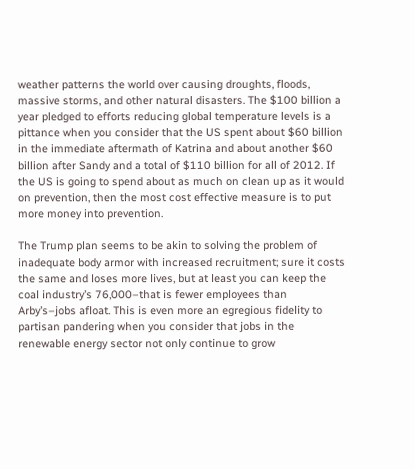weather patterns the world over causing droughts, floods, massive storms, and other natural disasters. The $100 billion a year pledged to efforts reducing global temperature levels is a pittance when you consider that the US spent about $60 billion in the immediate aftermath of Katrina and about another $60 billion after Sandy and a total of $110 billion for all of 2012. If the US is going to spend about as much on clean up as it would on prevention, then the most cost effective measure is to put more money into prevention.

The Trump plan seems to be akin to solving the problem of inadequate body armor with increased recruitment; sure it costs the same and loses more lives, but at least you can keep the coal industry’s 76,000–that is fewer employees than Arby’s–jobs afloat. This is even more an egregious fidelity to partisan pandering when you consider that jobs in the renewable energy sector not only continue to grow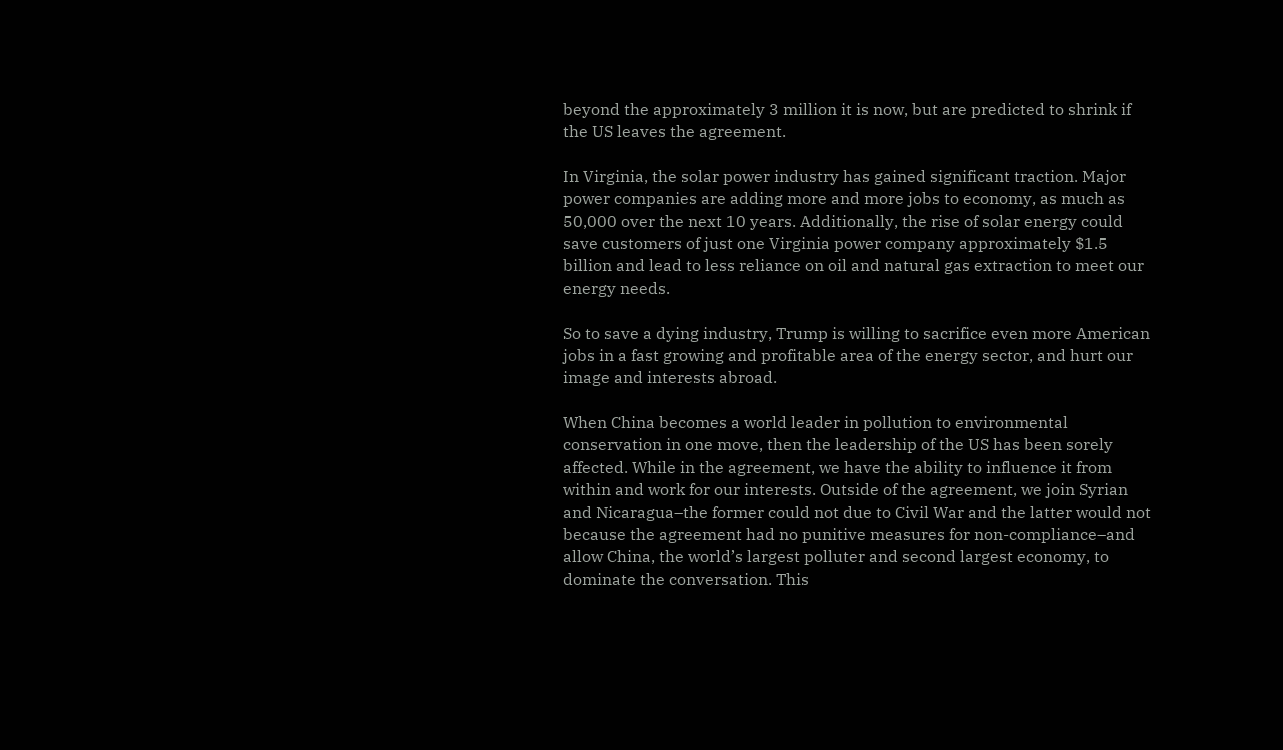beyond the approximately 3 million it is now, but are predicted to shrink if the US leaves the agreement.

In Virginia, the solar power industry has gained significant traction. Major power companies are adding more and more jobs to economy, as much as 50,000 over the next 10 years. Additionally, the rise of solar energy could save customers of just one Virginia power company approximately $1.5 billion and lead to less reliance on oil and natural gas extraction to meet our energy needs.

So to save a dying industry, Trump is willing to sacrifice even more American jobs in a fast growing and profitable area of the energy sector, and hurt our image and interests abroad.

When China becomes a world leader in pollution to environmental conservation in one move, then the leadership of the US has been sorely affected. While in the agreement, we have the ability to influence it from within and work for our interests. Outside of the agreement, we join Syrian and Nicaragua–the former could not due to Civil War and the latter would not because the agreement had no punitive measures for non-compliance–and allow China, the world’s largest polluter and second largest economy, to dominate the conversation. This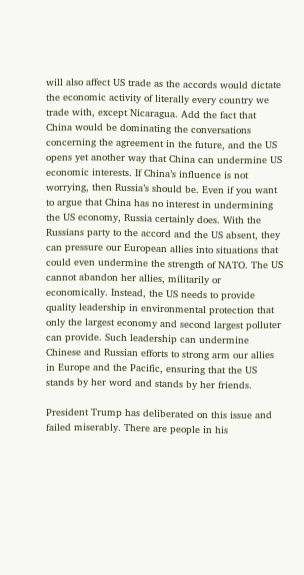will also affect US trade as the accords would dictate the economic activity of literally every country we trade with, except Nicaragua. Add the fact that China would be dominating the conversations concerning the agreement in the future, and the US opens yet another way that China can undermine US economic interests. If China’s influence is not worrying, then Russia’s should be. Even if you want to argue that China has no interest in undermining the US economy, Russia certainly does. With the Russians party to the accord and the US absent, they can pressure our European allies into situations that could even undermine the strength of NATO. The US cannot abandon her allies, militarily or economically. Instead, the US needs to provide quality leadership in environmental protection that only the largest economy and second largest polluter can provide. Such leadership can undermine Chinese and Russian efforts to strong arm our allies in Europe and the Pacific, ensuring that the US stands by her word and stands by her friends.

President Trump has deliberated on this issue and failed miserably. There are people in his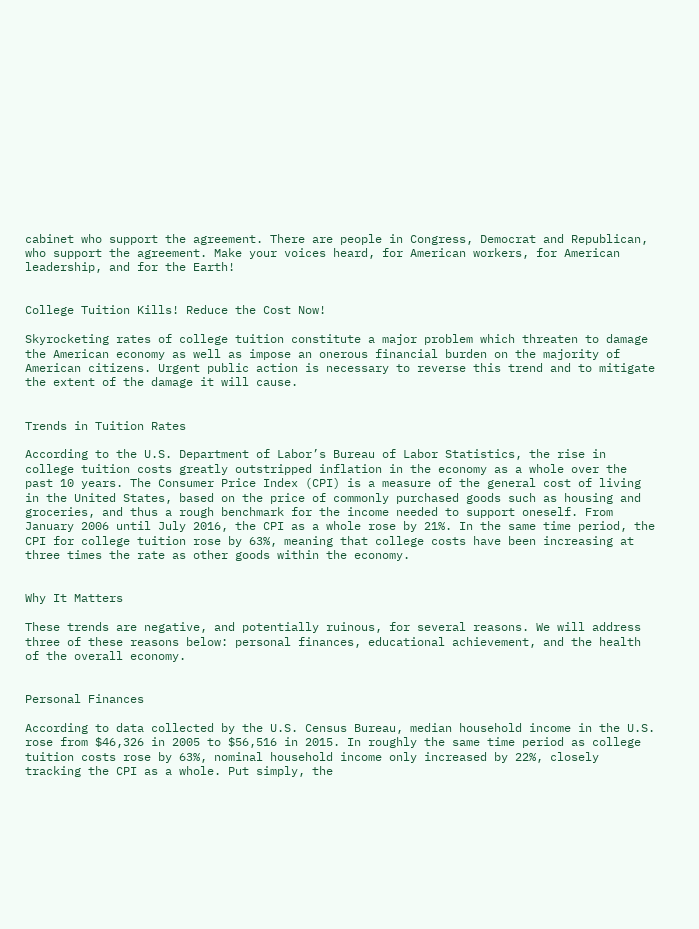cabinet who support the agreement. There are people in Congress, Democrat and Republican, who support the agreement. Make your voices heard, for American workers, for American leadership, and for the Earth!


College Tuition Kills! Reduce the Cost Now!

Skyrocketing rates of college tuition constitute a major problem which threaten to damage the American economy as well as impose an onerous financial burden on the majority of American citizens. Urgent public action is necessary to reverse this trend and to mitigate the extent of the damage it will cause.


Trends in Tuition Rates

According to the U.S. Department of Labor’s Bureau of Labor Statistics, the rise in college tuition costs greatly outstripped inflation in the economy as a whole over the past 10 years. The Consumer Price Index (CPI) is a measure of the general cost of living in the United States, based on the price of commonly purchased goods such as housing and groceries, and thus a rough benchmark for the income needed to support oneself. From January 2006 until July 2016, the CPI as a whole rose by 21%. In the same time period, the CPI for college tuition rose by 63%, meaning that college costs have been increasing at three times the rate as other goods within the economy.


Why It Matters

These trends are negative, and potentially ruinous, for several reasons. We will address three of these reasons below: personal finances, educational achievement, and the health of the overall economy.


Personal Finances

According to data collected by the U.S. Census Bureau, median household income in the U.S. rose from $46,326 in 2005 to $56,516 in 2015. In roughly the same time period as college tuition costs rose by 63%, nominal household income only increased by 22%, closely tracking the CPI as a whole. Put simply, the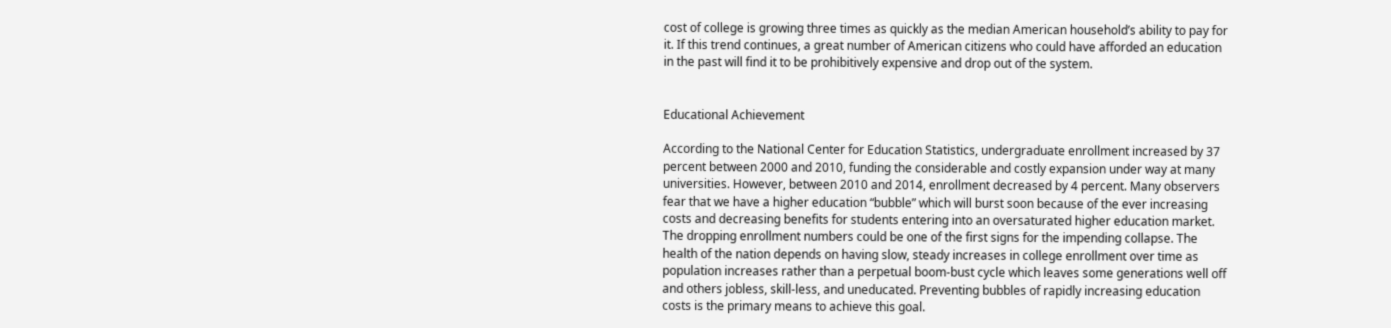cost of college is growing three times as quickly as the median American household’s ability to pay for it. If this trend continues, a great number of American citizens who could have afforded an education in the past will find it to be prohibitively expensive and drop out of the system.


Educational Achievement

According to the National Center for Education Statistics, undergraduate enrollment increased by 37 percent between 2000 and 2010, funding the considerable and costly expansion under way at many universities. However, between 2010 and 2014, enrollment decreased by 4 percent. Many observers fear that we have a higher education “bubble” which will burst soon because of the ever increasing costs and decreasing benefits for students entering into an oversaturated higher education market. The dropping enrollment numbers could be one of the first signs for the impending collapse. The health of the nation depends on having slow, steady increases in college enrollment over time as population increases rather than a perpetual boom-bust cycle which leaves some generations well off and others jobless, skill-less, and uneducated. Preventing bubbles of rapidly increasing education costs is the primary means to achieve this goal.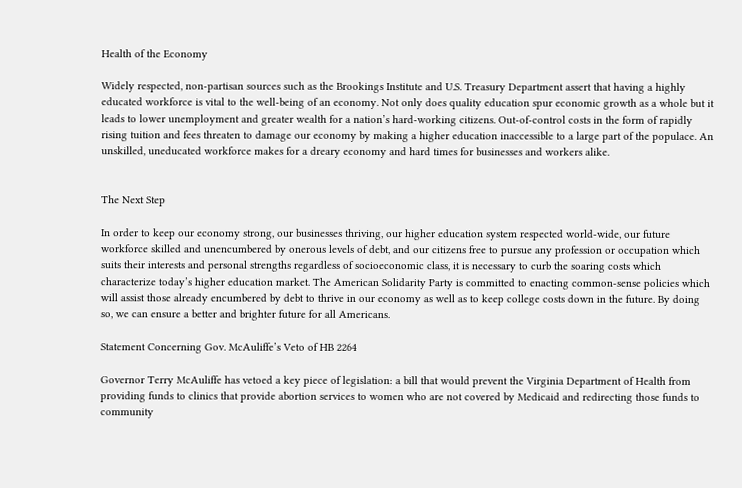Health of the Economy

Widely respected, non-partisan sources such as the Brookings Institute and U.S. Treasury Department assert that having a highly educated workforce is vital to the well-being of an economy. Not only does quality education spur economic growth as a whole but it leads to lower unemployment and greater wealth for a nation’s hard-working citizens. Out-of-control costs in the form of rapidly rising tuition and fees threaten to damage our economy by making a higher education inaccessible to a large part of the populace. An unskilled, uneducated workforce makes for a dreary economy and hard times for businesses and workers alike.


The Next Step

In order to keep our economy strong, our businesses thriving, our higher education system respected world-wide, our future workforce skilled and unencumbered by onerous levels of debt, and our citizens free to pursue any profession or occupation which suits their interests and personal strengths regardless of socioeconomic class, it is necessary to curb the soaring costs which characterize today’s higher education market. The American Solidarity Party is committed to enacting common-sense policies which will assist those already encumbered by debt to thrive in our economy as well as to keep college costs down in the future. By doing so, we can ensure a better and brighter future for all Americans.

Statement Concerning Gov. McAuliffe’s Veto of HB 2264

Governor Terry McAuliffe has vetoed a key piece of legislation: a bill that would prevent the Virginia Department of Health from providing funds to clinics that provide abortion services to women who are not covered by Medicaid and redirecting those funds to community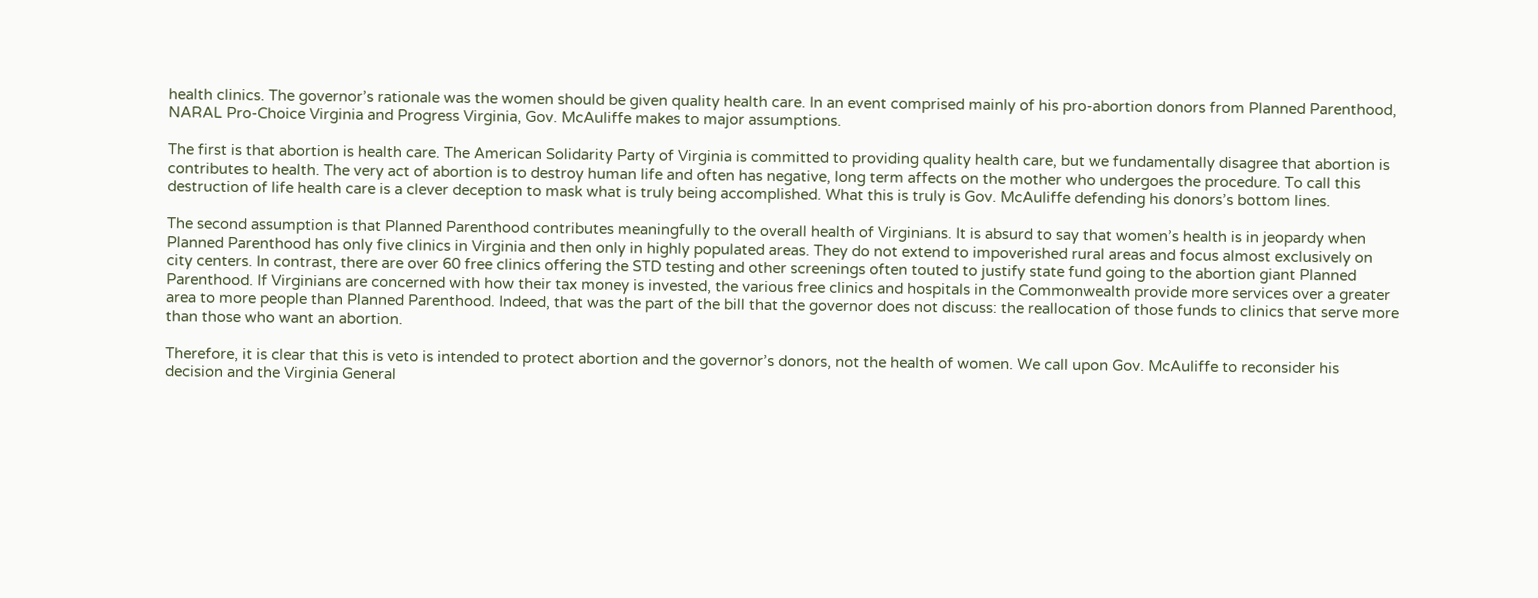health clinics. The governor’s rationale was the women should be given quality health care. In an event comprised mainly of his pro-abortion donors from Planned Parenthood, NARAL Pro-Choice Virginia and Progress Virginia, Gov. McAuliffe makes to major assumptions.

The first is that abortion is health care. The American Solidarity Party of Virginia is committed to providing quality health care, but we fundamentally disagree that abortion is contributes to health. The very act of abortion is to destroy human life and often has negative, long term affects on the mother who undergoes the procedure. To call this destruction of life health care is a clever deception to mask what is truly being accomplished. What this is truly is Gov. McAuliffe defending his donors’s bottom lines.

The second assumption is that Planned Parenthood contributes meaningfully to the overall health of Virginians. It is absurd to say that women’s health is in jeopardy when Planned Parenthood has only five clinics in Virginia and then only in highly populated areas. They do not extend to impoverished rural areas and focus almost exclusively on city centers. In contrast, there are over 60 free clinics offering the STD testing and other screenings often touted to justify state fund going to the abortion giant Planned Parenthood. If Virginians are concerned with how their tax money is invested, the various free clinics and hospitals in the Commonwealth provide more services over a greater area to more people than Planned Parenthood. Indeed, that was the part of the bill that the governor does not discuss: the reallocation of those funds to clinics that serve more than those who want an abortion.

Therefore, it is clear that this is veto is intended to protect abortion and the governor’s donors, not the health of women. We call upon Gov. McAuliffe to reconsider his decision and the Virginia General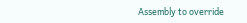Assembly to override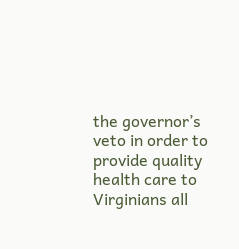the governor’s veto in order to provide quality health care to Virginians all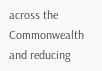across the Commonwealth and reducing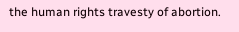the human rights travesty of abortion.